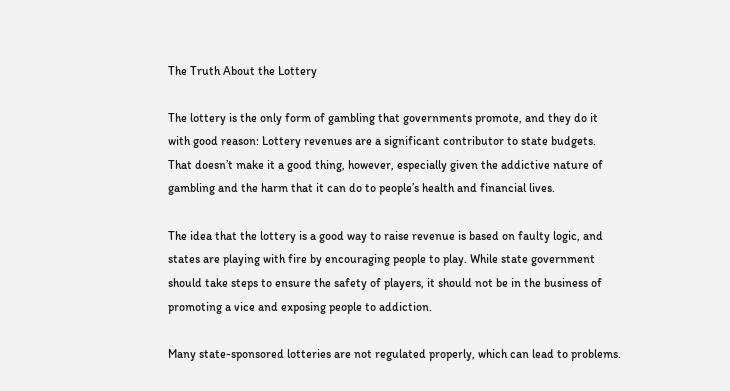The Truth About the Lottery

The lottery is the only form of gambling that governments promote, and they do it with good reason: Lottery revenues are a significant contributor to state budgets. That doesn’t make it a good thing, however, especially given the addictive nature of gambling and the harm that it can do to people’s health and financial lives.

The idea that the lottery is a good way to raise revenue is based on faulty logic, and states are playing with fire by encouraging people to play. While state government should take steps to ensure the safety of players, it should not be in the business of promoting a vice and exposing people to addiction.

Many state-sponsored lotteries are not regulated properly, which can lead to problems.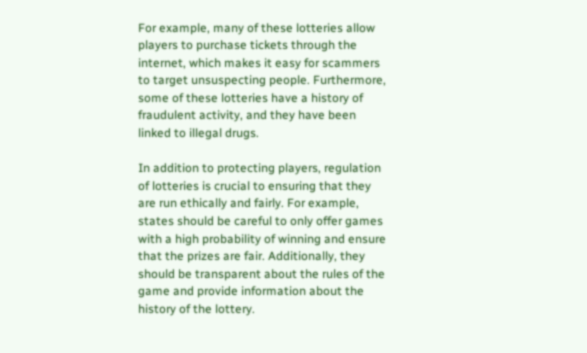For example, many of these lotteries allow players to purchase tickets through the internet, which makes it easy for scammers to target unsuspecting people. Furthermore, some of these lotteries have a history of fraudulent activity, and they have been linked to illegal drugs.

In addition to protecting players, regulation of lotteries is crucial to ensuring that they are run ethically and fairly. For example, states should be careful to only offer games with a high probability of winning and ensure that the prizes are fair. Additionally, they should be transparent about the rules of the game and provide information about the history of the lottery.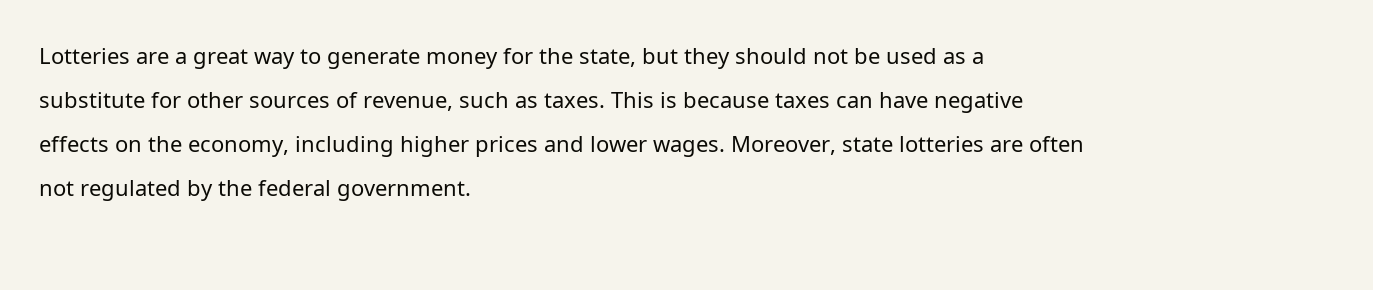Lotteries are a great way to generate money for the state, but they should not be used as a substitute for other sources of revenue, such as taxes. This is because taxes can have negative effects on the economy, including higher prices and lower wages. Moreover, state lotteries are often not regulated by the federal government.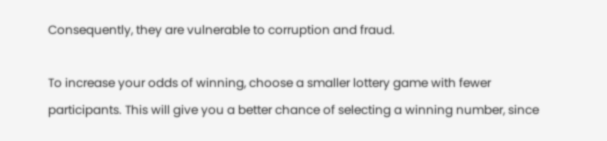Consequently, they are vulnerable to corruption and fraud.

To increase your odds of winning, choose a smaller lottery game with fewer participants. This will give you a better chance of selecting a winning number, since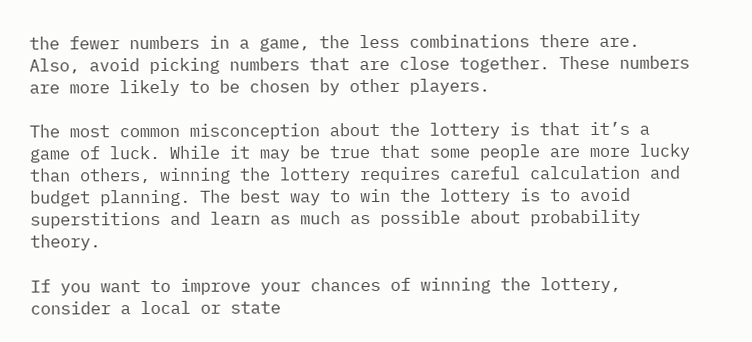the fewer numbers in a game, the less combinations there are. Also, avoid picking numbers that are close together. These numbers are more likely to be chosen by other players.

The most common misconception about the lottery is that it’s a game of luck. While it may be true that some people are more lucky than others, winning the lottery requires careful calculation and budget planning. The best way to win the lottery is to avoid superstitions and learn as much as possible about probability theory.

If you want to improve your chances of winning the lottery, consider a local or state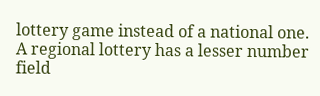lottery game instead of a national one. A regional lottery has a lesser number field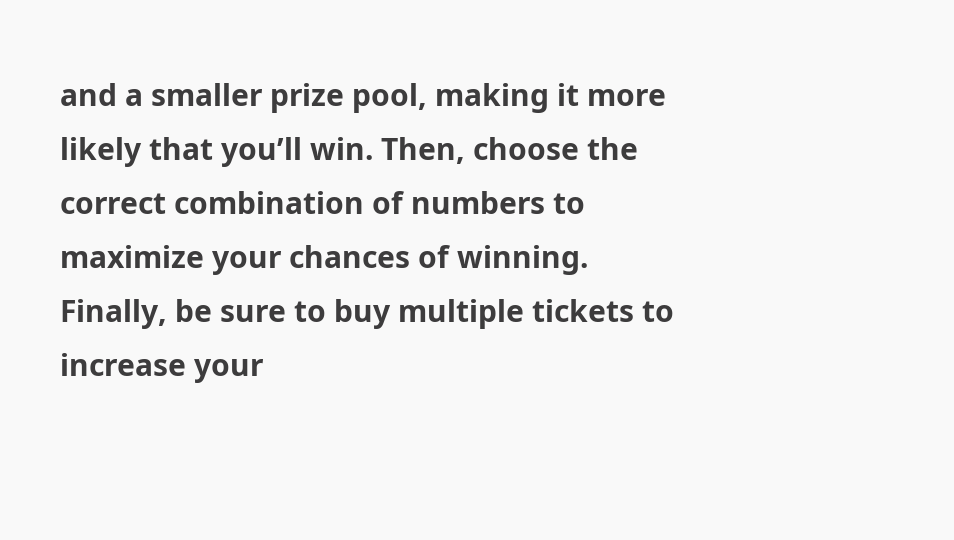and a smaller prize pool, making it more likely that you’ll win. Then, choose the correct combination of numbers to maximize your chances of winning. Finally, be sure to buy multiple tickets to increase your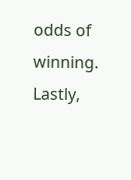odds of winning. Lastly,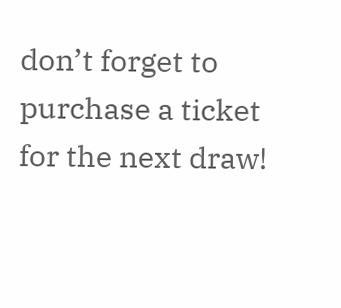don’t forget to purchase a ticket for the next draw!